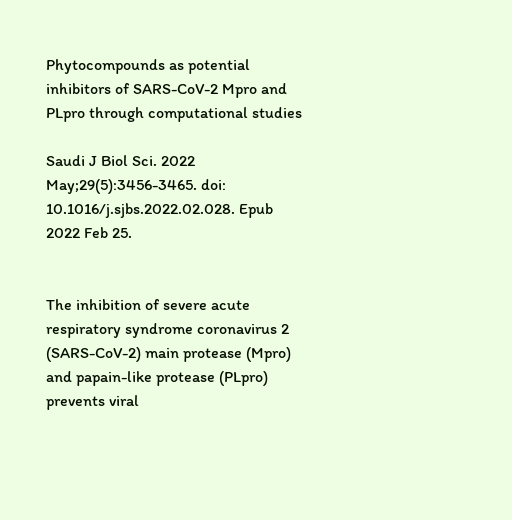Phytocompounds as potential inhibitors of SARS-CoV-2 Mpro and PLpro through computational studies

Saudi J Biol Sci. 2022 May;29(5):3456-3465. doi: 10.1016/j.sjbs.2022.02.028. Epub 2022 Feb 25.


The inhibition of severe acute respiratory syndrome coronavirus 2 (SARS-CoV-2) main protease (Mpro) and papain-like protease (PLpro) prevents viral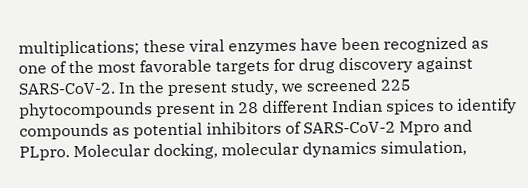multiplications; these viral enzymes have been recognized as one of the most favorable targets for drug discovery against SARS-CoV-2. In the present study, we screened 225 phytocompounds present in 28 different Indian spices to identify compounds as potential inhibitors of SARS-CoV-2 Mpro and PLpro. Molecular docking, molecular dynamics simulation,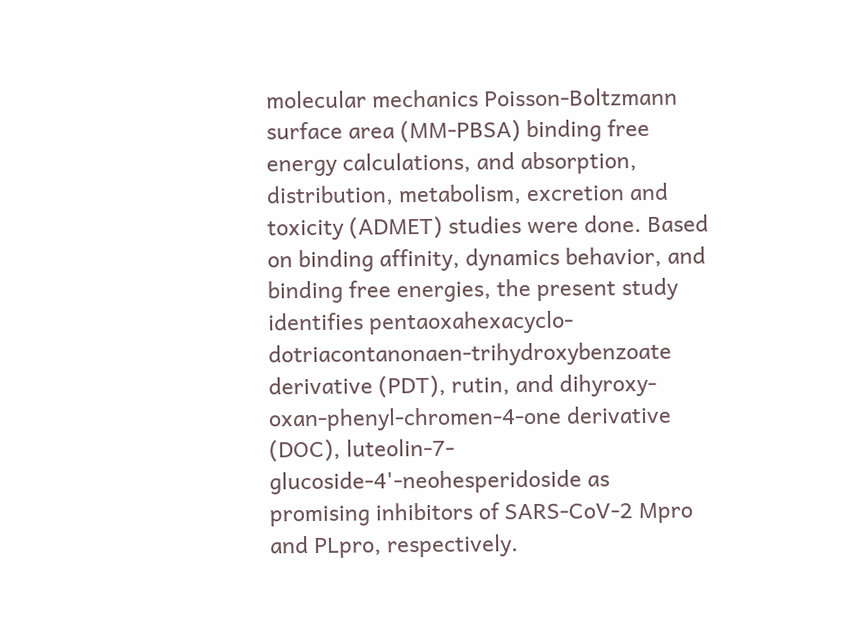molecular mechanics Poisson-Boltzmann surface area (MM-PBSA) binding free energy calculations, and absorption, distribution, metabolism, excretion and toxicity (ADMET) studies were done. Based on binding affinity, dynamics behavior, and binding free energies, the present study identifies pentaoxahexacyclo-dotriacontanonaen-trihydroxybenzoate derivative (PDT), rutin, and dihyroxy-oxan-phenyl-chromen-4-one derivative (DOC), luteolin-7-glucoside-4'-neohesperidoside as promising inhibitors of SARS-CoV-2 Mpro and PLpro, respectively.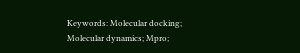Keywords: Molecular docking; Molecular dynamics; Mpro;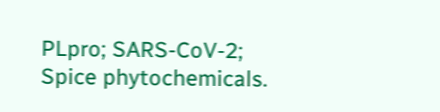PLpro; SARS-CoV-2; Spice phytochemicals.